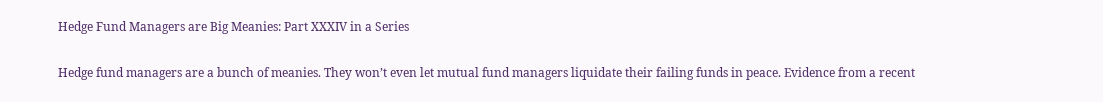Hedge Fund Managers are Big Meanies: Part XXXIV in a Series

Hedge fund managers are a bunch of meanies. They won’t even let mutual fund managers liquidate their failing funds in peace. Evidence from a recent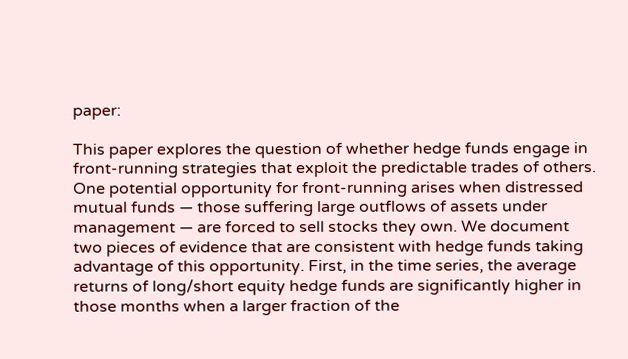paper:

This paper explores the question of whether hedge funds engage in front-running strategies that exploit the predictable trades of others. One potential opportunity for front-running arises when distressed mutual funds — those suffering large outflows of assets under management — are forced to sell stocks they own. We document two pieces of evidence that are consistent with hedge funds taking advantage of this opportunity. First, in the time series, the average returns of long/short equity hedge funds are significantly higher in those months when a larger fraction of the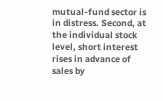mutual-fund sector is in distress. Second, at the individual stock level, short interest rises in advance of sales by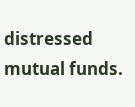distressed mutual funds.